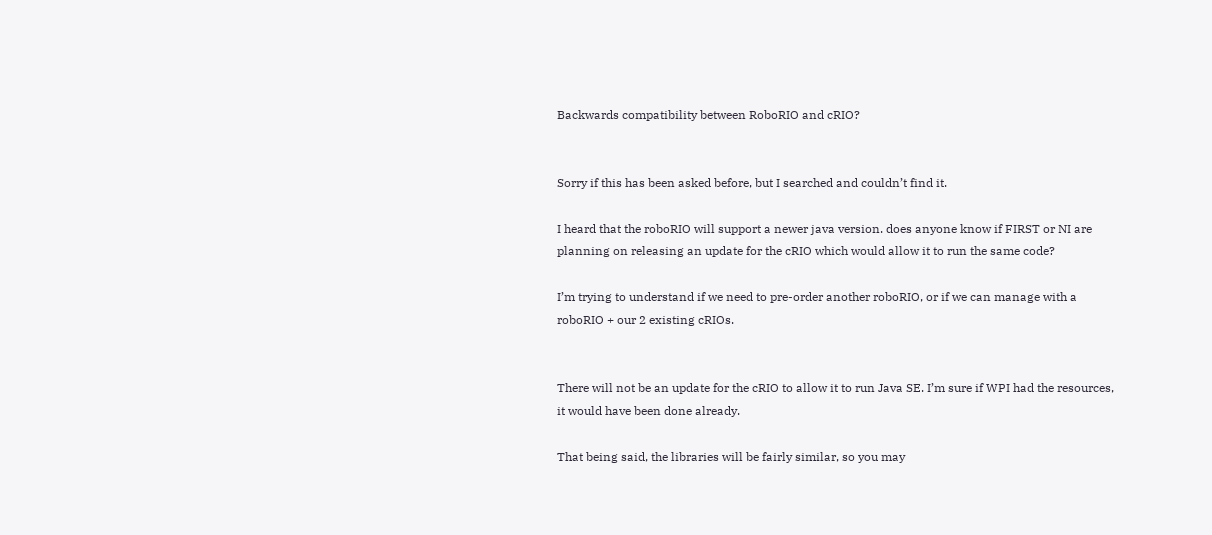Backwards compatibility between RoboRIO and cRIO?


Sorry if this has been asked before, but I searched and couldn’t find it.

I heard that the roboRIO will support a newer java version. does anyone know if FIRST or NI are planning on releasing an update for the cRIO which would allow it to run the same code?

I’m trying to understand if we need to pre-order another roboRIO, or if we can manage with a roboRIO + our 2 existing cRIOs.


There will not be an update for the cRIO to allow it to run Java SE. I’m sure if WPI had the resources, it would have been done already.

That being said, the libraries will be fairly similar, so you may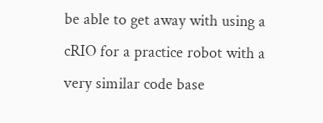be able to get away with using a cRIO for a practice robot with a very similar code base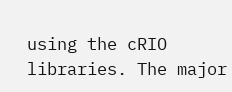using the cRIO libraries. The major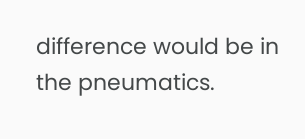difference would be in the pneumatics.